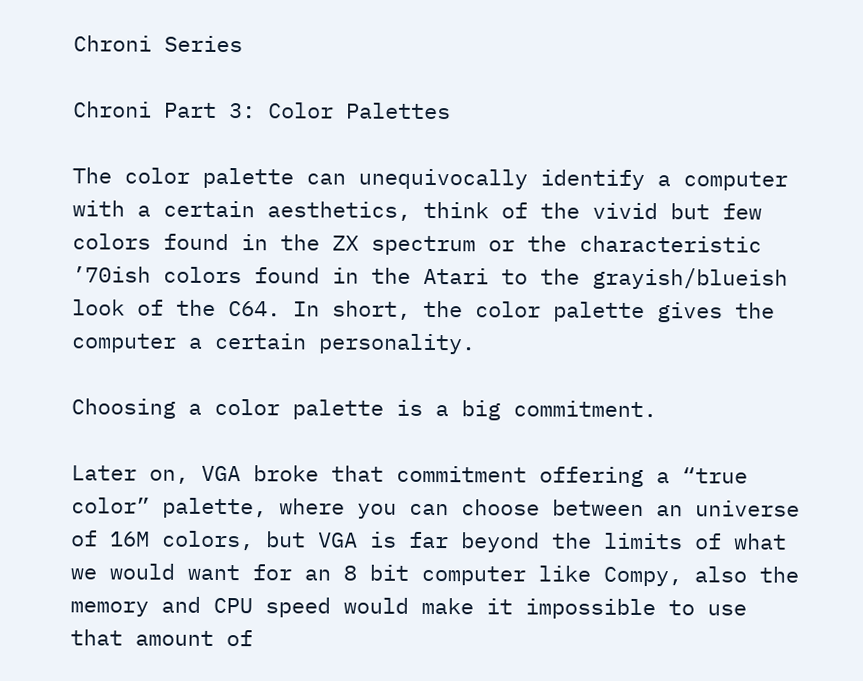Chroni Series

Chroni Part 3: Color Palettes

The color palette can unequivocally identify a computer with a certain aesthetics, think of the vivid but few colors found in the ZX spectrum or the characteristic ’70ish colors found in the Atari to the grayish/blueish look of the C64. In short, the color palette gives the computer a certain personality.

Choosing a color palette is a big commitment.

Later on, VGA broke that commitment offering a “true color” palette, where you can choose between an universe of 16M colors, but VGA is far beyond the limits of what we would want for an 8 bit computer like Compy, also the memory and CPU speed would make it impossible to use that amount of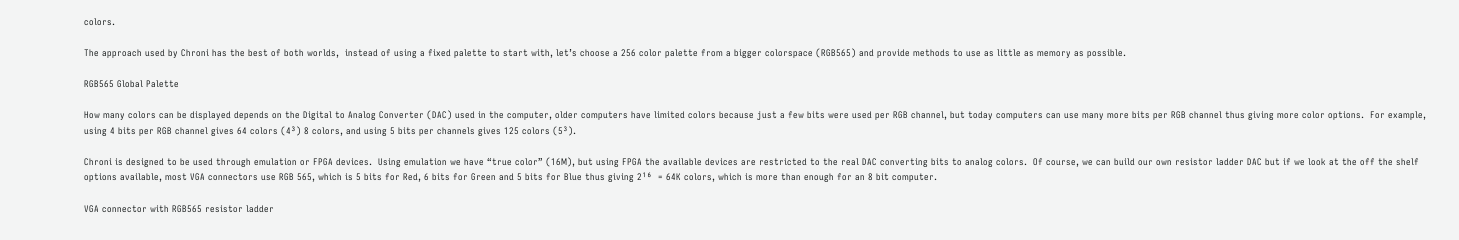colors.

The approach used by Chroni has the best of both worlds,  instead of using a fixed palette to start with, let’s choose a 256 color palette from a bigger colorspace (RGB565) and provide methods to use as little as memory as possible.

RGB565 Global Palette

How many colors can be displayed depends on the Digital to Analog Converter (DAC) used in the computer, older computers have limited colors because just a few bits were used per RGB channel, but today computers can use many more bits per RGB channel thus giving more color options.  For example, using 4 bits per RGB channel gives 64 colors (4³) 8 colors, and using 5 bits per channels gives 125 colors (5³).

Chroni is designed to be used through emulation or FPGA devices.  Using emulation we have “true color” (16M), but using FPGA the available devices are restricted to the real DAC converting bits to analog colors.  Of course, we can build our own resistor ladder DAC but if we look at the off the shelf options available, most VGA connectors use RGB 565, which is 5 bits for Red, 6 bits for Green and 5 bits for Blue thus giving 2¹⁶  = 64K colors, which is more than enough for an 8 bit computer.

VGA connector with RGB565 resistor ladder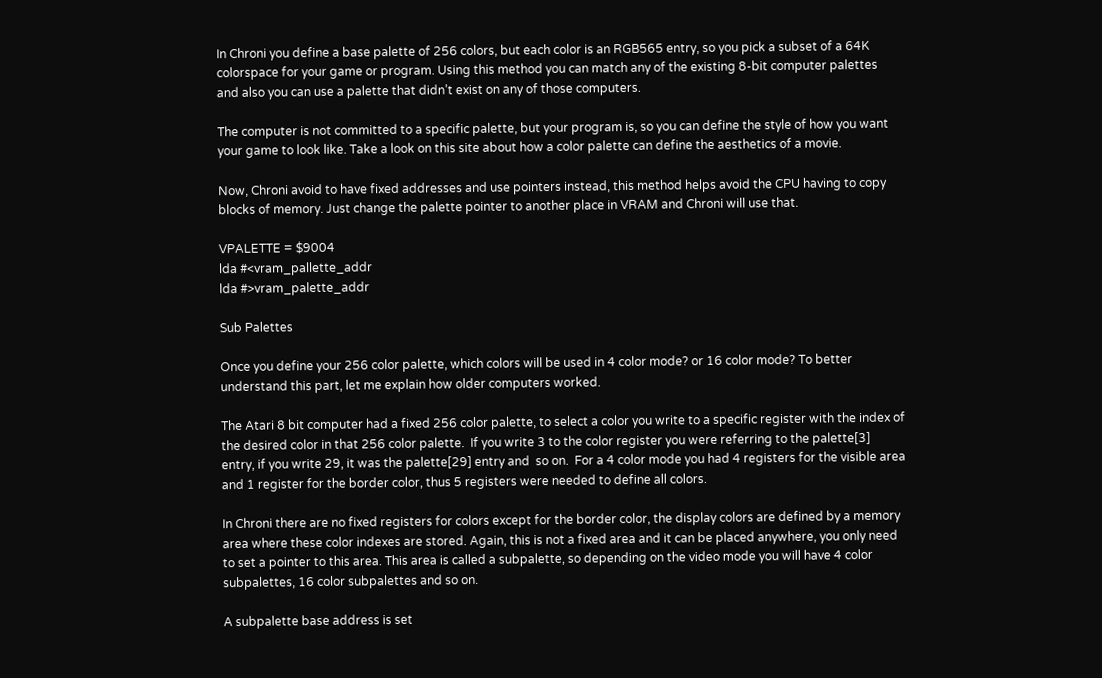In Chroni you define a base palette of 256 colors, but each color is an RGB565 entry, so you pick a subset of a 64K colorspace for your game or program. Using this method you can match any of the existing 8-bit computer palettes and also you can use a palette that didn’t exist on any of those computers.

The computer is not committed to a specific palette, but your program is, so you can define the style of how you want your game to look like. Take a look on this site about how a color palette can define the aesthetics of a movie.

Now, Chroni avoid to have fixed addresses and use pointers instead, this method helps avoid the CPU having to copy blocks of memory. Just change the palette pointer to another place in VRAM and Chroni will use that.

VPALETTE = $9004
lda #<vram_pallette_addr
lda #>vram_palette_addr

Sub Palettes

Once you define your 256 color palette, which colors will be used in 4 color mode? or 16 color mode? To better understand this part, let me explain how older computers worked.

The Atari 8 bit computer had a fixed 256 color palette, to select a color you write to a specific register with the index of the desired color in that 256 color palette.  If you write 3 to the color register you were referring to the palette[3] entry, if you write 29, it was the palette[29] entry and  so on.  For a 4 color mode you had 4 registers for the visible area and 1 register for the border color, thus 5 registers were needed to define all colors.

In Chroni there are no fixed registers for colors except for the border color, the display colors are defined by a memory area where these color indexes are stored. Again, this is not a fixed area and it can be placed anywhere, you only need to set a pointer to this area. This area is called a subpalette, so depending on the video mode you will have 4 color subpalettes, 16 color subpalettes and so on.

A subpalette base address is set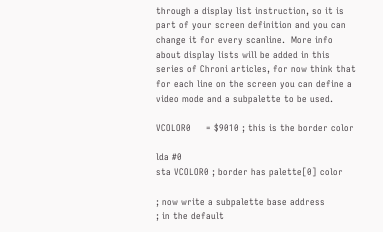through a display list instruction, so it is part of your screen definition and you can change it for every scanline.  More info about display lists will be added in this series of Chroni articles, for now think that for each line on the screen you can define a video mode and a subpalette to be used.

VCOLOR0     = $9010 ; this is the border color

lda #0
sta VCOLOR0 ; border has palette[0] color

; now write a subpalette base address
; in the default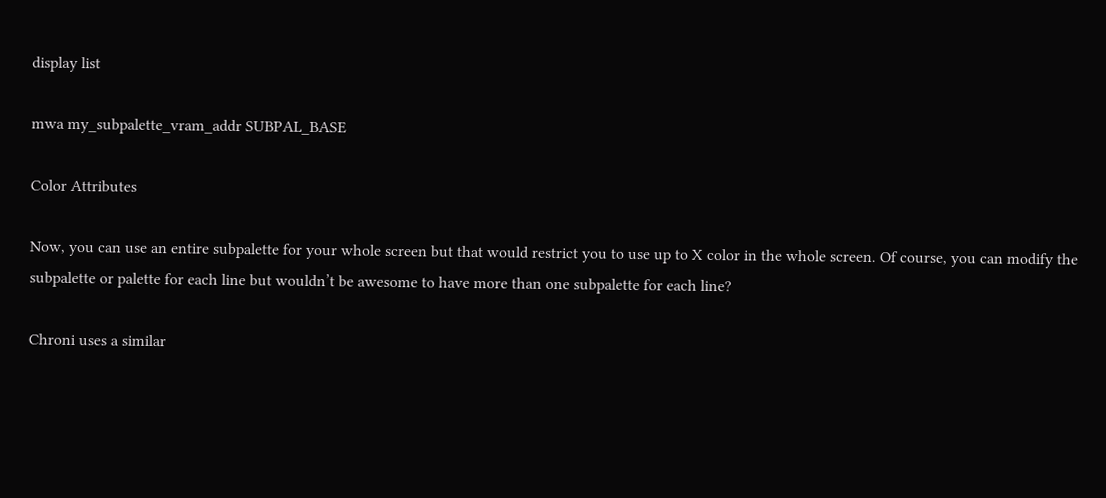display list

mwa my_subpalette_vram_addr SUBPAL_BASE

Color Attributes

Now, you can use an entire subpalette for your whole screen but that would restrict you to use up to X color in the whole screen. Of course, you can modify the subpalette or palette for each line but wouldn’t be awesome to have more than one subpalette for each line?

Chroni uses a similar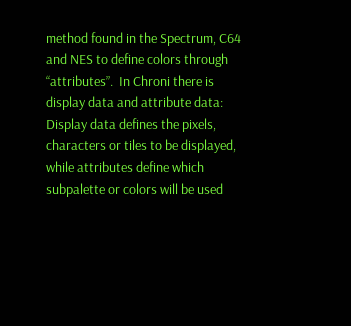method found in the Spectrum, C64 and NES to define colors through “attributes”.  In Chroni there is display data and attribute data: Display data defines the pixels, characters or tiles to be displayed, while attributes define which subpalette or colors will be used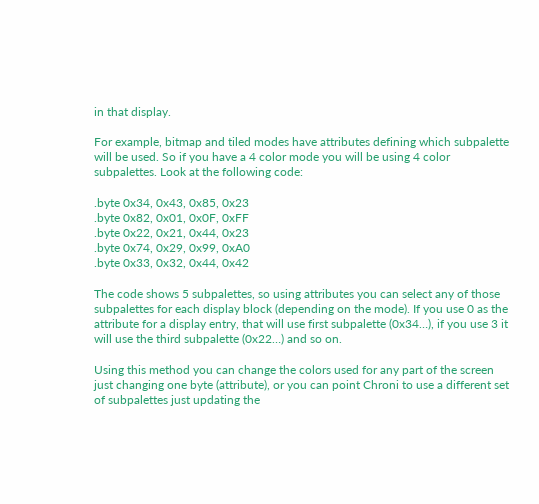in that display.

For example, bitmap and tiled modes have attributes defining which subpalette will be used. So if you have a 4 color mode you will be using 4 color subpalettes. Look at the following code:

.byte 0x34, 0x43, 0x85, 0x23
.byte 0x82, 0x01, 0x0F, 0xFF
.byte 0x22, 0x21, 0x44, 0x23
.byte 0x74, 0x29, 0x99, 0xA0
.byte 0x33, 0x32, 0x44, 0x42

The code shows 5 subpalettes, so using attributes you can select any of those subpalettes for each display block (depending on the mode). If you use 0 as the attribute for a display entry, that will use first subpalette (0x34…), if you use 3 it will use the third subpalette (0x22…) and so on.

Using this method you can change the colors used for any part of the screen just changing one byte (attribute), or you can point Chroni to use a different set of subpalettes just updating the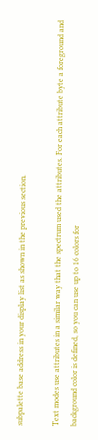subpalette base address in your display list as shown in the previous section.

Text modes use attributes in a similar way that the spectrum used the attributes. For each attribute byte a foreground and background color is defined, so you can use up to 16 colors for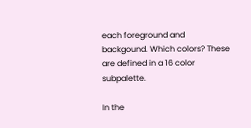each foreground and backgound. Which colors? These are defined in a 16 color subpalette.

In the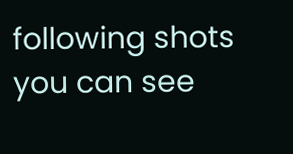following shots you can see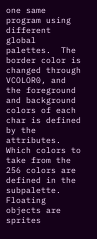one same program using different global palettes.  The border color is changed through VCOLOR0, and the foreground and background colors of each char is defined by the attributes. Which colors to take from the 256 colors are defined in the subpalette.  Floating objects are sprites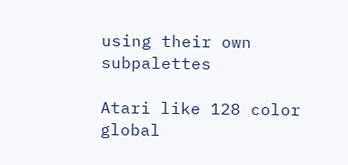using their own subpalettes

Atari like 128 color global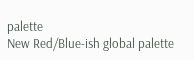palette
New Red/Blue-ish global palette